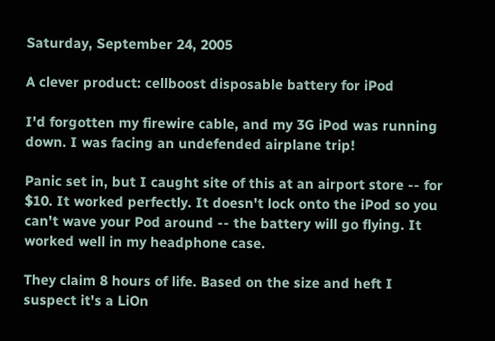Saturday, September 24, 2005

A clever product: cellboost disposable battery for iPod

I'd forgotten my firewire cable, and my 3G iPod was running down. I was facing an undefended airplane trip!

Panic set in, but I caught site of this at an airport store -- for $10. It worked perfectly. It doesn't lock onto the iPod so you can't wave your Pod around -- the battery will go flying. It worked well in my headphone case.

They claim 8 hours of life. Based on the size and heft I suspect it's a LiOn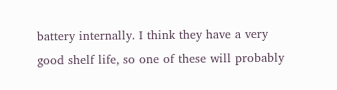battery internally. I think they have a very good shelf life, so one of these will probably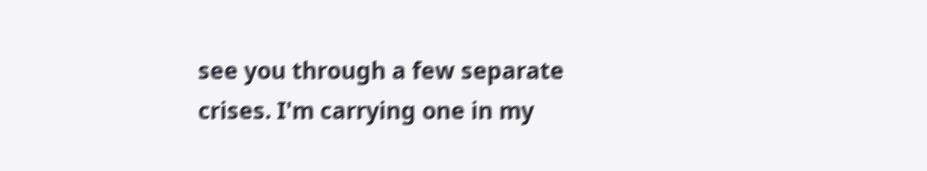see you through a few separate crises. I'm carrying one in my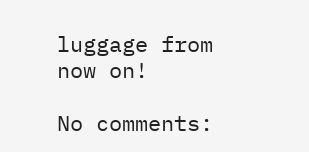luggage from now on!

No comments: